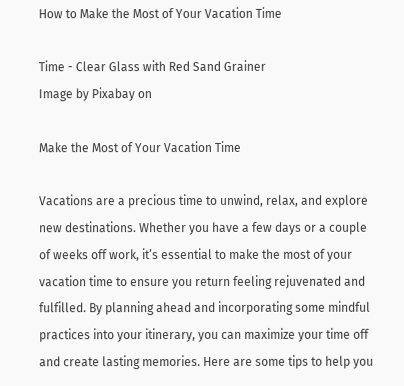How to Make the Most of Your Vacation Time

Time - Clear Glass with Red Sand Grainer
Image by Pixabay on

Make the Most of Your Vacation Time

Vacations are a precious time to unwind, relax, and explore new destinations. Whether you have a few days or a couple of weeks off work, it’s essential to make the most of your vacation time to ensure you return feeling rejuvenated and fulfilled. By planning ahead and incorporating some mindful practices into your itinerary, you can maximize your time off and create lasting memories. Here are some tips to help you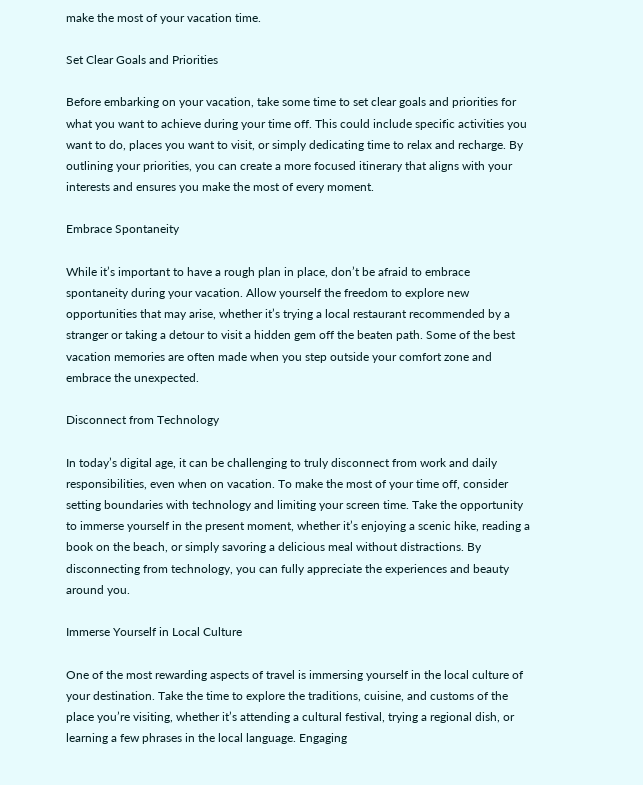make the most of your vacation time.

Set Clear Goals and Priorities

Before embarking on your vacation, take some time to set clear goals and priorities for what you want to achieve during your time off. This could include specific activities you want to do, places you want to visit, or simply dedicating time to relax and recharge. By outlining your priorities, you can create a more focused itinerary that aligns with your interests and ensures you make the most of every moment.

Embrace Spontaneity

While it’s important to have a rough plan in place, don’t be afraid to embrace spontaneity during your vacation. Allow yourself the freedom to explore new opportunities that may arise, whether it’s trying a local restaurant recommended by a stranger or taking a detour to visit a hidden gem off the beaten path. Some of the best vacation memories are often made when you step outside your comfort zone and embrace the unexpected.

Disconnect from Technology

In today’s digital age, it can be challenging to truly disconnect from work and daily responsibilities, even when on vacation. To make the most of your time off, consider setting boundaries with technology and limiting your screen time. Take the opportunity to immerse yourself in the present moment, whether it’s enjoying a scenic hike, reading a book on the beach, or simply savoring a delicious meal without distractions. By disconnecting from technology, you can fully appreciate the experiences and beauty around you.

Immerse Yourself in Local Culture

One of the most rewarding aspects of travel is immersing yourself in the local culture of your destination. Take the time to explore the traditions, cuisine, and customs of the place you’re visiting, whether it’s attending a cultural festival, trying a regional dish, or learning a few phrases in the local language. Engaging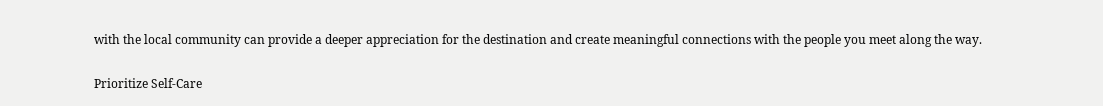with the local community can provide a deeper appreciation for the destination and create meaningful connections with the people you meet along the way.

Prioritize Self-Care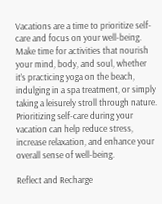Vacations are a time to prioritize self-care and focus on your well-being. Make time for activities that nourish your mind, body, and soul, whether it’s practicing yoga on the beach, indulging in a spa treatment, or simply taking a leisurely stroll through nature. Prioritizing self-care during your vacation can help reduce stress, increase relaxation, and enhance your overall sense of well-being.

Reflect and Recharge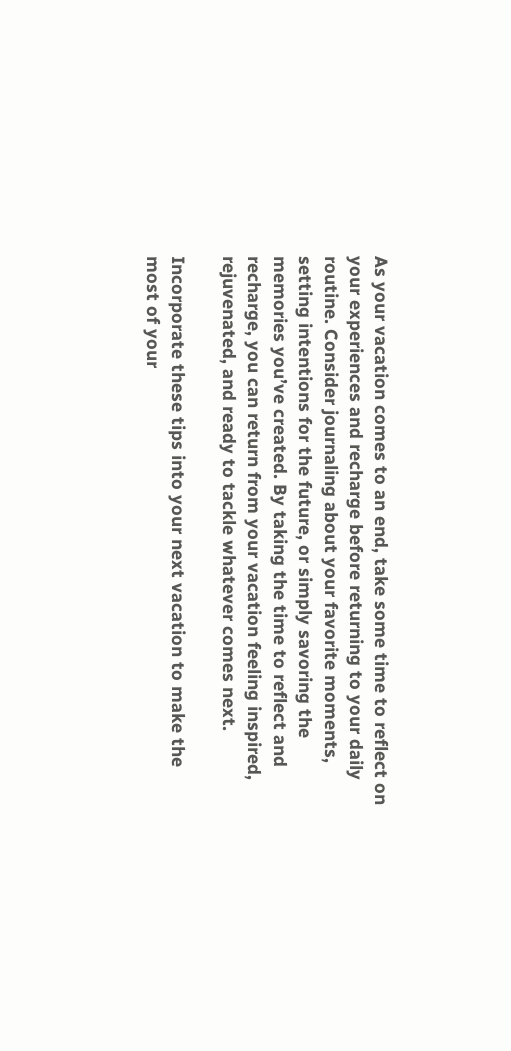As your vacation comes to an end, take some time to reflect on your experiences and recharge before returning to your daily routine. Consider journaling about your favorite moments, setting intentions for the future, or simply savoring the memories you’ve created. By taking the time to reflect and recharge, you can return from your vacation feeling inspired, rejuvenated, and ready to tackle whatever comes next.

Incorporate these tips into your next vacation to make the most of your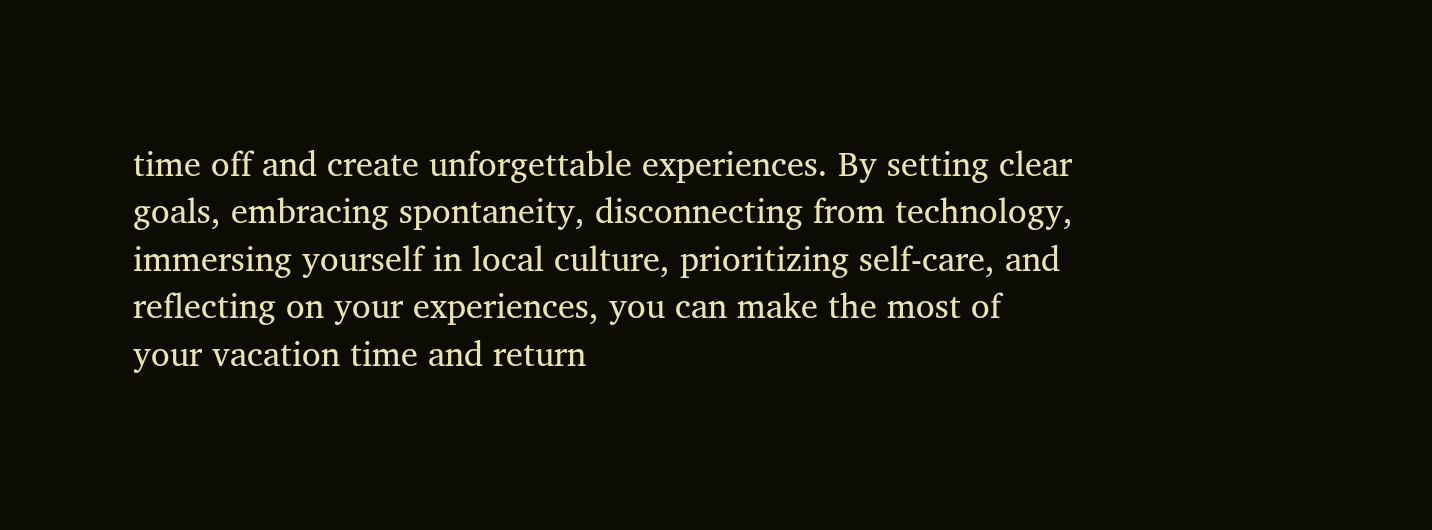time off and create unforgettable experiences. By setting clear goals, embracing spontaneity, disconnecting from technology, immersing yourself in local culture, prioritizing self-care, and reflecting on your experiences, you can make the most of your vacation time and return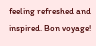feeling refreshed and inspired. Bon voyage!